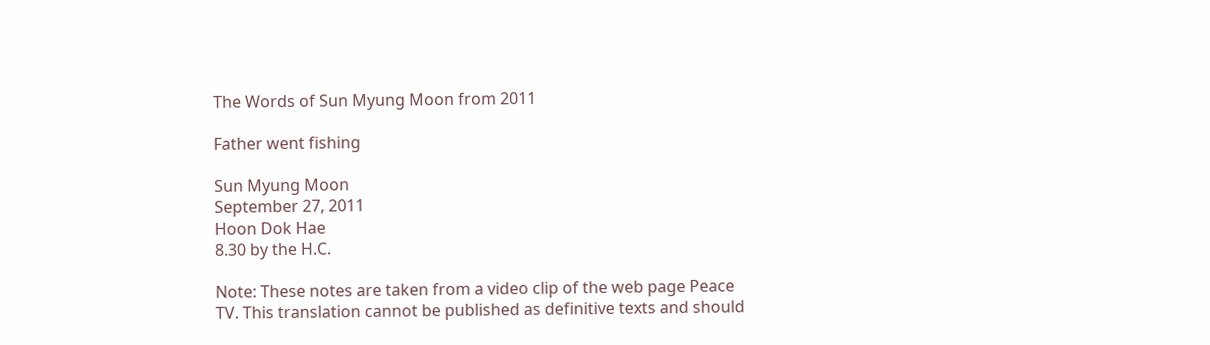The Words of Sun Myung Moon from 2011

Father went fishing

Sun Myung Moon
September 27, 2011
Hoon Dok Hae
8.30 by the H.C.

Note: These notes are taken from a video clip of the web page Peace TV. This translation cannot be published as definitive texts and should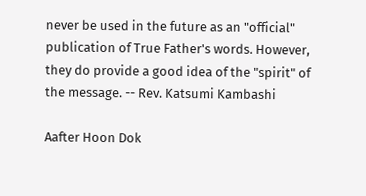never be used in the future as an "official" publication of True Father's words. However, they do provide a good idea of the "spirit" of the message. -- Rev. Katsumi Kambashi

Aafter Hoon Dok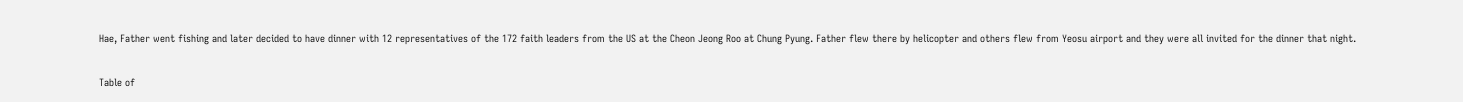Hae, Father went fishing and later decided to have dinner with 12 representatives of the 172 faith leaders from the US at the Cheon Jeong Roo at Chung Pyung. Father flew there by helicopter and others flew from Yeosu airport and they were all invited for the dinner that night.

Table of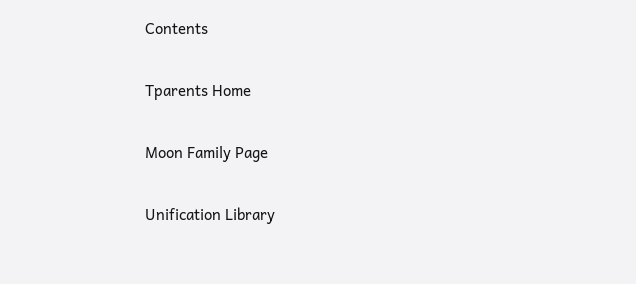Contents

Tparents Home

Moon Family Page

Unification Library